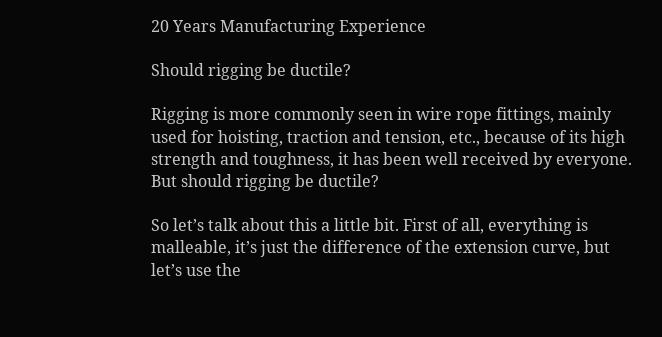20 Years Manufacturing Experience

Should rigging be ductile?

Rigging is more commonly seen in wire rope fittings, mainly used for hoisting, traction and tension, etc., because of its high strength and toughness, it has been well received by everyone. But should rigging be ductile?

So let’s talk about this a little bit. First of all, everything is malleable, it’s just the difference of the extension curve, but let’s use the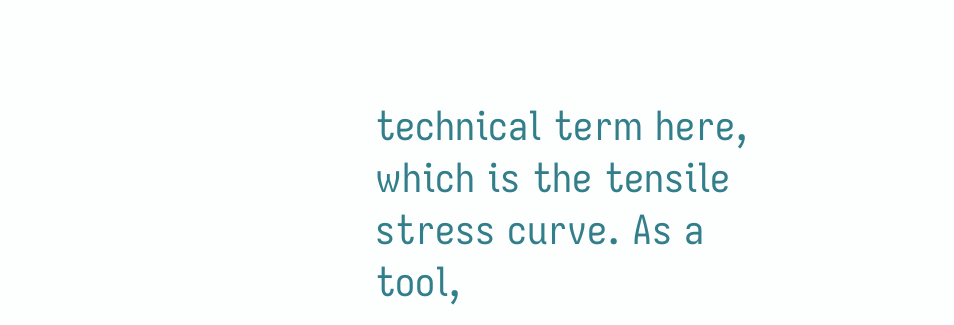technical term here, which is the tensile stress curve. As a tool,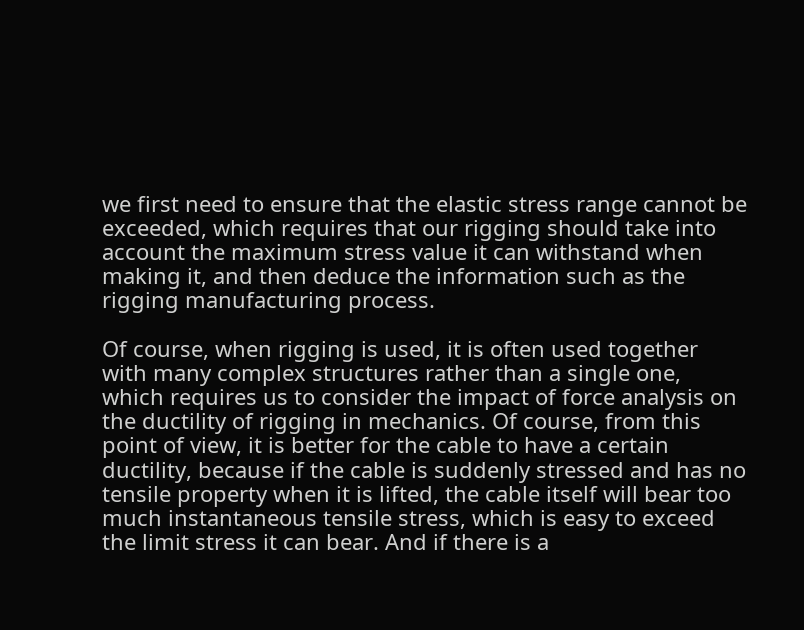we first need to ensure that the elastic stress range cannot be exceeded, which requires that our rigging should take into account the maximum stress value it can withstand when making it, and then deduce the information such as the rigging manufacturing process.

Of course, when rigging is used, it is often used together with many complex structures rather than a single one, which requires us to consider the impact of force analysis on the ductility of rigging in mechanics. Of course, from this point of view, it is better for the cable to have a certain ductility, because if the cable is suddenly stressed and has no tensile property when it is lifted, the cable itself will bear too much instantaneous tensile stress, which is easy to exceed the limit stress it can bear. And if there is a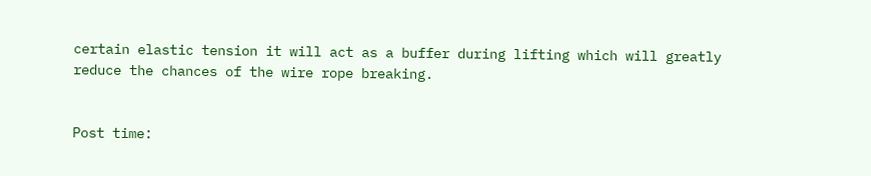certain elastic tension it will act as a buffer during lifting which will greatly reduce the chances of the wire rope breaking.


Post time: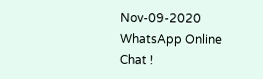Nov-09-2020
WhatsApp Online Chat !